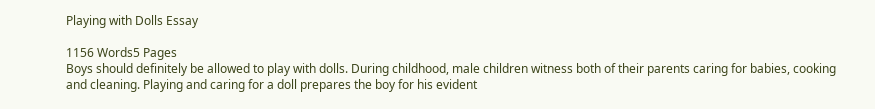Playing with Dolls Essay

1156 Words5 Pages
Boys should definitely be allowed to play with dolls. During childhood, male children witness both of their parents caring for babies, cooking and cleaning. Playing and caring for a doll prepares the boy for his evident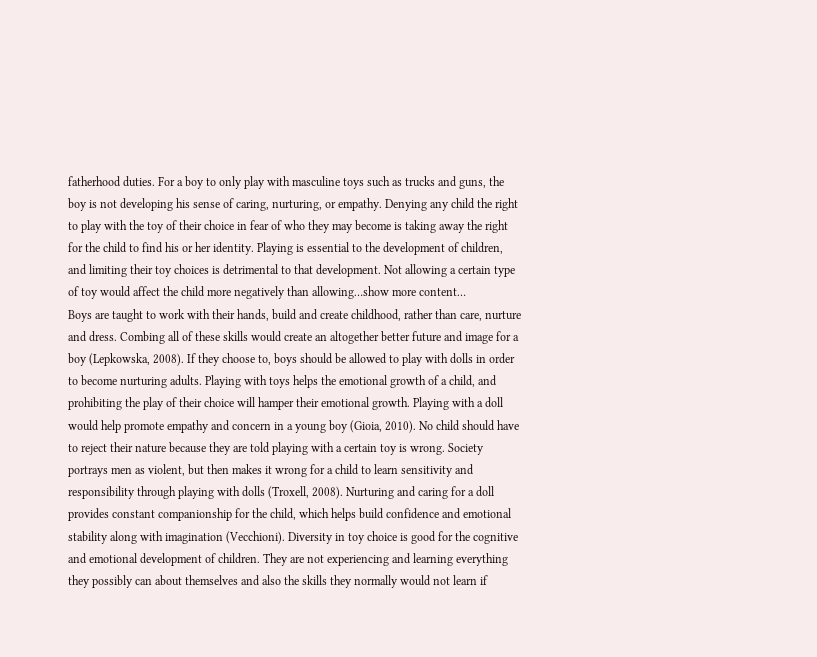fatherhood duties. For a boy to only play with masculine toys such as trucks and guns, the boy is not developing his sense of caring, nurturing, or empathy. Denying any child the right to play with the toy of their choice in fear of who they may become is taking away the right for the child to find his or her identity. Playing is essential to the development of children, and limiting their toy choices is detrimental to that development. Not allowing a certain type of toy would affect the child more negatively than allowing…show more content…
Boys are taught to work with their hands, build and create childhood, rather than care, nurture and dress. Combing all of these skills would create an altogether better future and image for a boy (Lepkowska, 2008). If they choose to, boys should be allowed to play with dolls in order to become nurturing adults. Playing with toys helps the emotional growth of a child, and prohibiting the play of their choice will hamper their emotional growth. Playing with a doll would help promote empathy and concern in a young boy (Gioia, 2010). No child should have to reject their nature because they are told playing with a certain toy is wrong. Society portrays men as violent, but then makes it wrong for a child to learn sensitivity and responsibility through playing with dolls (Troxell, 2008). Nurturing and caring for a doll provides constant companionship for the child, which helps build confidence and emotional stability along with imagination (Vecchioni). Diversity in toy choice is good for the cognitive and emotional development of children. They are not experiencing and learning everything they possibly can about themselves and also the skills they normally would not learn if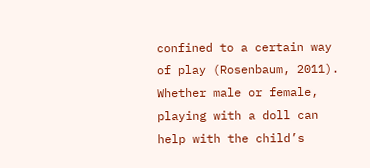confined to a certain way of play (Rosenbaum, 2011). Whether male or female, playing with a doll can help with the child’s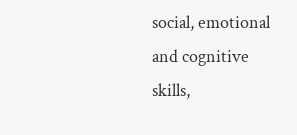social, emotional and cognitive skills,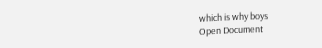which is why boys
Open Document